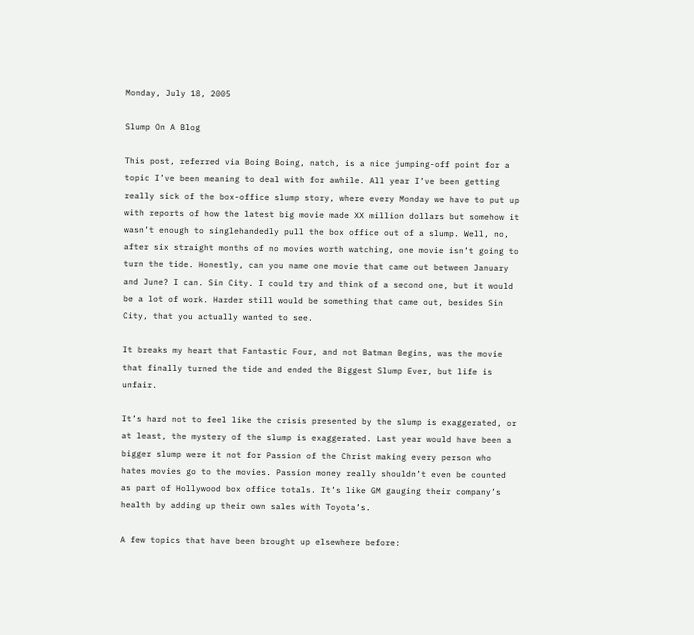Monday, July 18, 2005

Slump On A Blog

This post, referred via Boing Boing, natch, is a nice jumping-off point for a topic I’ve been meaning to deal with for awhile. All year I’ve been getting really sick of the box-office slump story, where every Monday we have to put up with reports of how the latest big movie made XX million dollars but somehow it wasn’t enough to singlehandedly pull the box office out of a slump. Well, no, after six straight months of no movies worth watching, one movie isn’t going to turn the tide. Honestly, can you name one movie that came out between January and June? I can. Sin City. I could try and think of a second one, but it would be a lot of work. Harder still would be something that came out, besides Sin City, that you actually wanted to see.

It breaks my heart that Fantastic Four, and not Batman Begins, was the movie that finally turned the tide and ended the Biggest Slump Ever, but life is unfair.

It’s hard not to feel like the crisis presented by the slump is exaggerated, or at least, the mystery of the slump is exaggerated. Last year would have been a bigger slump were it not for Passion of the Christ making every person who hates movies go to the movies. Passion money really shouldn’t even be counted as part of Hollywood box office totals. It’s like GM gauging their company’s health by adding up their own sales with Toyota’s.

A few topics that have been brought up elsewhere before: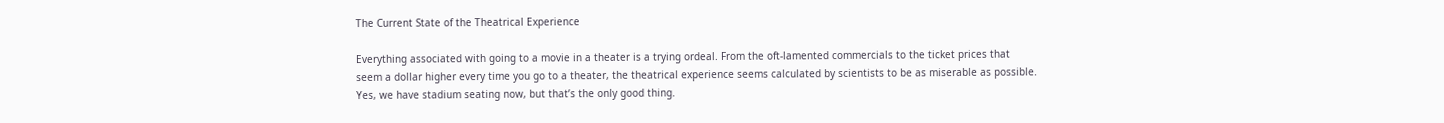The Current State of the Theatrical Experience

Everything associated with going to a movie in a theater is a trying ordeal. From the oft-lamented commercials to the ticket prices that seem a dollar higher every time you go to a theater, the theatrical experience seems calculated by scientists to be as miserable as possible. Yes, we have stadium seating now, but that’s the only good thing.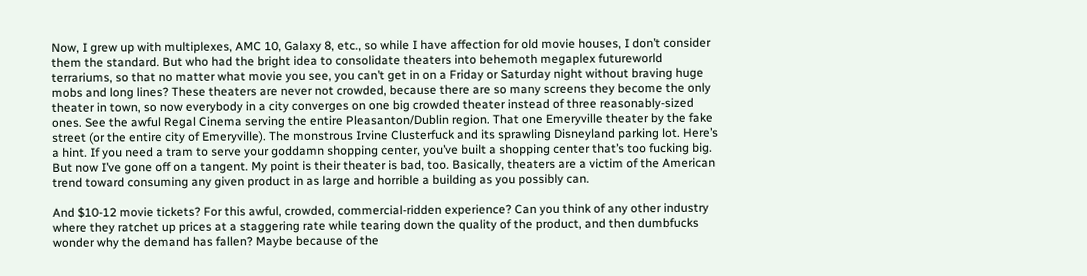Now, I grew up with multiplexes, AMC 10, Galaxy 8, etc., so while I have affection for old movie houses, I don’t consider them the standard. But who had the bright idea to consolidate theaters into behemoth megaplex futureworld terrariums, so that no matter what movie you see, you can’t get in on a Friday or Saturday night without braving huge mobs and long lines? These theaters are never not crowded, because there are so many screens they become the only theater in town, so now everybody in a city converges on one big crowded theater instead of three reasonably-sized ones. See the awful Regal Cinema serving the entire Pleasanton/Dublin region. That one Emeryville theater by the fake street (or the entire city of Emeryville). The monstrous Irvine Clusterfuck and its sprawling Disneyland parking lot. Here’s a hint. If you need a tram to serve your goddamn shopping center, you’ve built a shopping center that’s too fucking big. But now I’ve gone off on a tangent. My point is their theater is bad, too. Basically, theaters are a victim of the American trend toward consuming any given product in as large and horrible a building as you possibly can.

And $10-12 movie tickets? For this awful, crowded, commercial-ridden experience? Can you think of any other industry where they ratchet up prices at a staggering rate while tearing down the quality of the product, and then dumbfucks wonder why the demand has fallen? Maybe because of the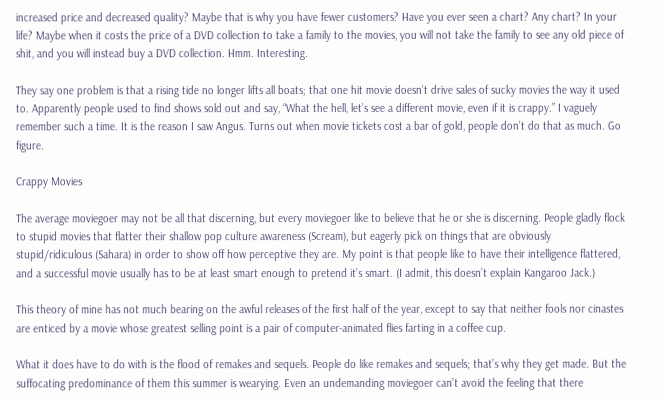increased price and decreased quality? Maybe that is why you have fewer customers? Have you ever seen a chart? Any chart? In your life? Maybe when it costs the price of a DVD collection to take a family to the movies, you will not take the family to see any old piece of shit, and you will instead buy a DVD collection. Hmm. Interesting.

They say one problem is that a rising tide no longer lifts all boats; that one hit movie doesn’t drive sales of sucky movies the way it used to. Apparently people used to find shows sold out and say, “What the hell, let’s see a different movie, even if it is crappy.” I vaguely remember such a time. It is the reason I saw Angus. Turns out when movie tickets cost a bar of gold, people don’t do that as much. Go figure.

Crappy Movies

The average moviegoer may not be all that discerning, but every moviegoer like to believe that he or she is discerning. People gladly flock to stupid movies that flatter their shallow pop culture awareness (Scream), but eagerly pick on things that are obviously stupid/ridiculous (Sahara) in order to show off how perceptive they are. My point is that people like to have their intelligence flattered, and a successful movie usually has to be at least smart enough to pretend it’s smart. (I admit, this doesn’t explain Kangaroo Jack.)

This theory of mine has not much bearing on the awful releases of the first half of the year, except to say that neither fools nor cinastes are enticed by a movie whose greatest selling point is a pair of computer-animated flies farting in a coffee cup.

What it does have to do with is the flood of remakes and sequels. People do like remakes and sequels; that’s why they get made. But the suffocating predominance of them this summer is wearying. Even an undemanding moviegoer can’t avoid the feeling that there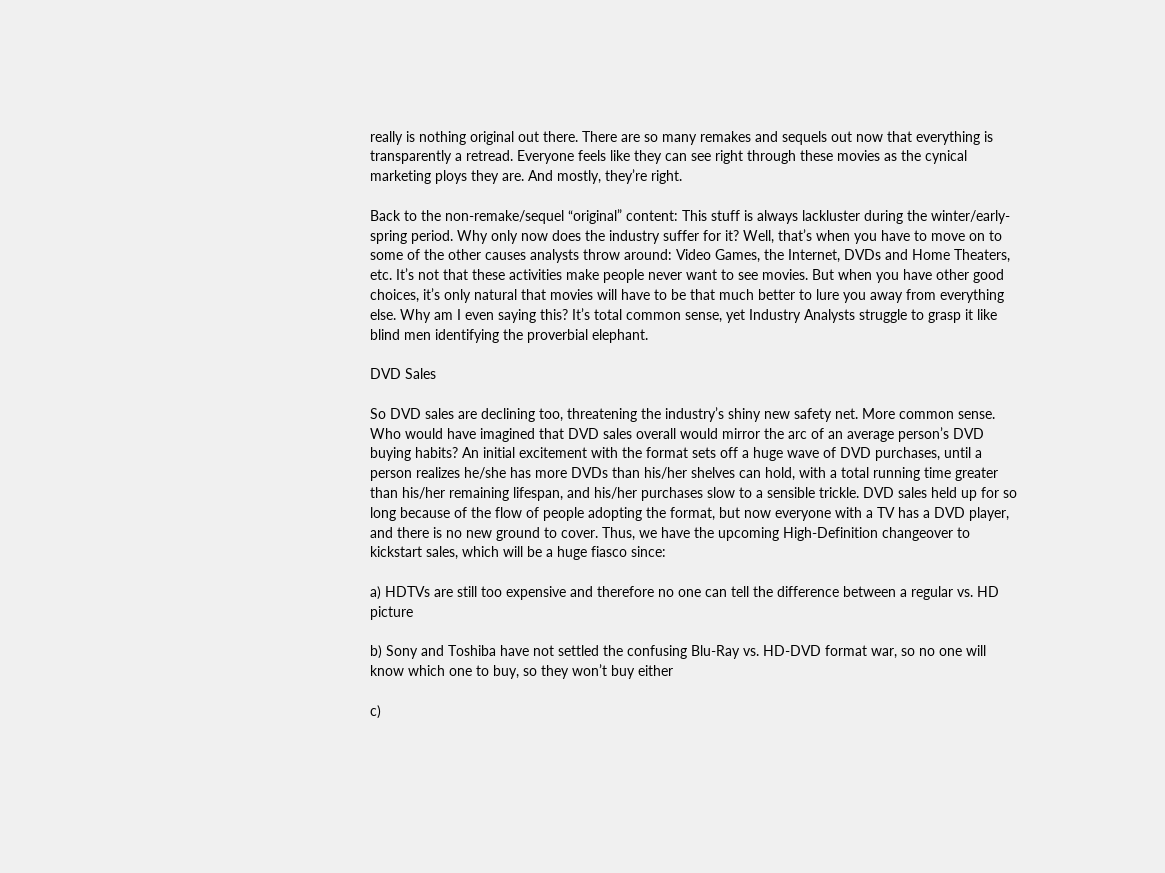really is nothing original out there. There are so many remakes and sequels out now that everything is transparently a retread. Everyone feels like they can see right through these movies as the cynical marketing ploys they are. And mostly, they’re right.

Back to the non-remake/sequel “original” content: This stuff is always lackluster during the winter/early-spring period. Why only now does the industry suffer for it? Well, that’s when you have to move on to some of the other causes analysts throw around: Video Games, the Internet, DVDs and Home Theaters, etc. It’s not that these activities make people never want to see movies. But when you have other good choices, it’s only natural that movies will have to be that much better to lure you away from everything else. Why am I even saying this? It’s total common sense, yet Industry Analysts struggle to grasp it like blind men identifying the proverbial elephant.

DVD Sales

So DVD sales are declining too, threatening the industry’s shiny new safety net. More common sense. Who would have imagined that DVD sales overall would mirror the arc of an average person’s DVD buying habits? An initial excitement with the format sets off a huge wave of DVD purchases, until a person realizes he/she has more DVDs than his/her shelves can hold, with a total running time greater than his/her remaining lifespan, and his/her purchases slow to a sensible trickle. DVD sales held up for so long because of the flow of people adopting the format, but now everyone with a TV has a DVD player, and there is no new ground to cover. Thus, we have the upcoming High-Definition changeover to kickstart sales, which will be a huge fiasco since:

a) HDTVs are still too expensive and therefore no one can tell the difference between a regular vs. HD picture

b) Sony and Toshiba have not settled the confusing Blu-Ray vs. HD-DVD format war, so no one will know which one to buy, so they won’t buy either

c)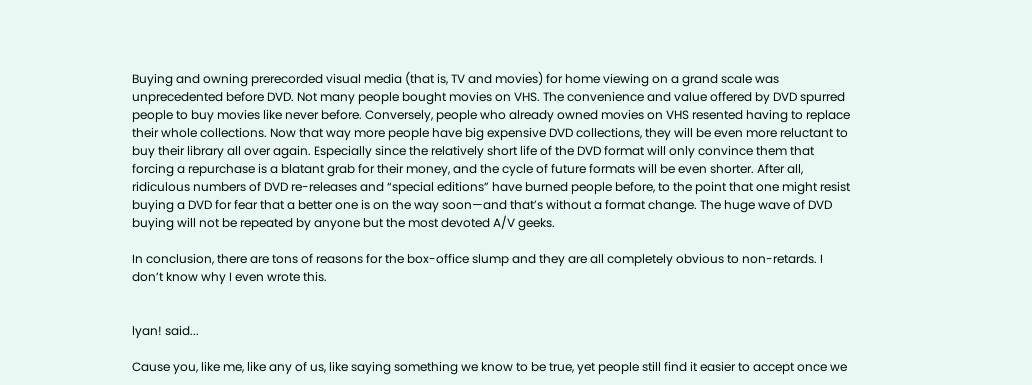Buying and owning prerecorded visual media (that is, TV and movies) for home viewing on a grand scale was unprecedented before DVD. Not many people bought movies on VHS. The convenience and value offered by DVD spurred people to buy movies like never before. Conversely, people who already owned movies on VHS resented having to replace their whole collections. Now that way more people have big expensive DVD collections, they will be even more reluctant to buy their library all over again. Especially since the relatively short life of the DVD format will only convince them that forcing a repurchase is a blatant grab for their money, and the cycle of future formats will be even shorter. After all, ridiculous numbers of DVD re-releases and “special editions” have burned people before, to the point that one might resist buying a DVD for fear that a better one is on the way soon—and that’s without a format change. The huge wave of DVD buying will not be repeated by anyone but the most devoted A/V geeks.

In conclusion, there are tons of reasons for the box-office slump and they are all completely obvious to non-retards. I don’t know why I even wrote this.


lyan! said...

Cause you, like me, like any of us, like saying something we know to be true, yet people still find it easier to accept once we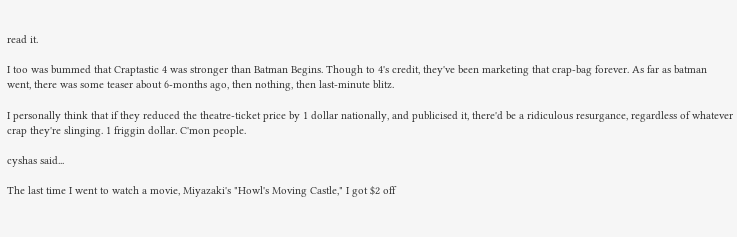read it.

I too was bummed that Craptastic 4 was stronger than Batman Begins. Though to 4's credit, they've been marketing that crap-bag forever. As far as batman went, there was some teaser about 6-months ago, then nothing, then last-minute blitz.

I personally think that if they reduced the theatre-ticket price by 1 dollar nationally, and publicised it, there'd be a ridiculous resurgance, regardless of whatever crap they're slinging. 1 friggin dollar. C'mon people.

cyshas said...

The last time I went to watch a movie, Miyazaki's "Howl's Moving Castle," I got $2 off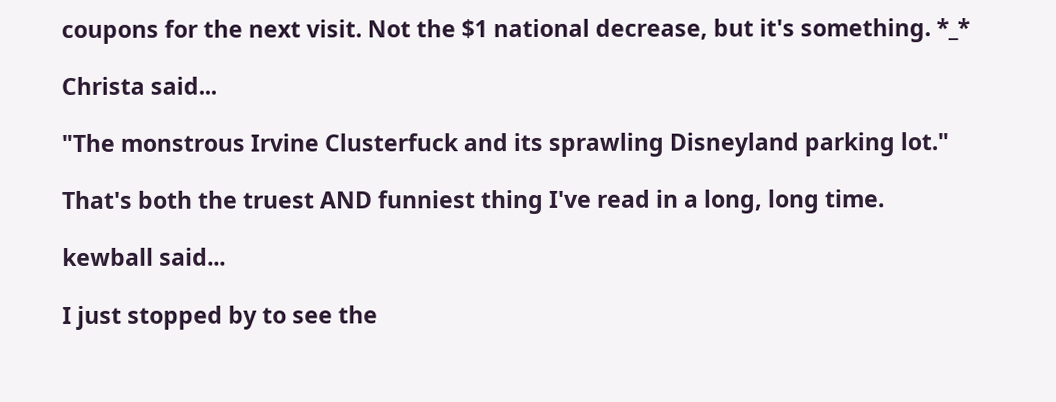coupons for the next visit. Not the $1 national decrease, but it's something. *_*

Christa said...

"The monstrous Irvine Clusterfuck and its sprawling Disneyland parking lot."

That's both the truest AND funniest thing I've read in a long, long time.

kewball said...

I just stopped by to see the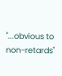"...obvious to non-retards"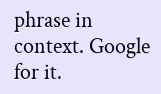phrase in context. Google for it.